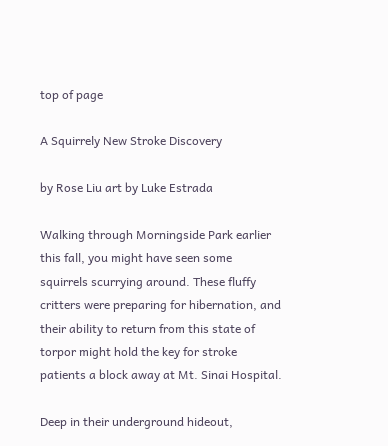top of page

A Squirrely New Stroke Discovery

by Rose Liu art by Luke Estrada

Walking through Morningside Park earlier this fall, you might have seen some squirrels scurrying around. These fluffy critters were preparing for hibernation, and their ability to return from this state of torpor might hold the key for stroke patients a block away at Mt. Sinai Hospital.

Deep in their underground hideout,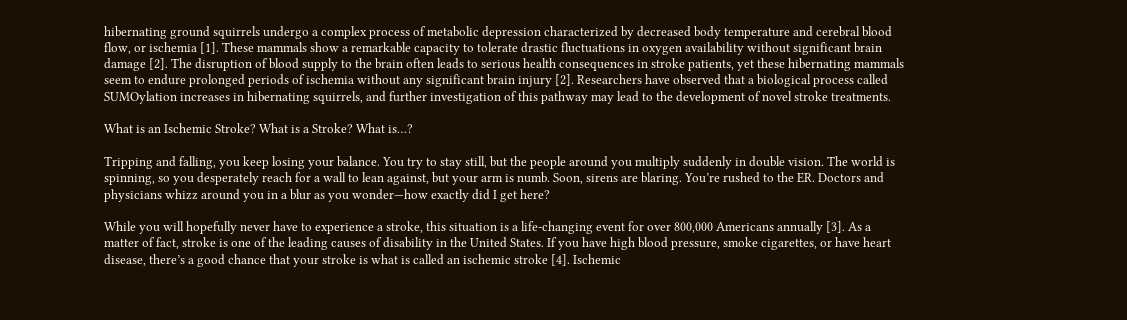hibernating ground squirrels undergo a complex process of metabolic depression characterized by decreased body temperature and cerebral blood flow, or ischemia [1]. These mammals show a remarkable capacity to tolerate drastic fluctuations in oxygen availability without significant brain damage [2]. The disruption of blood supply to the brain often leads to serious health consequences in stroke patients, yet these hibernating mammals seem to endure prolonged periods of ischemia without any significant brain injury [2]. Researchers have observed that a biological process called SUMOylation increases in hibernating squirrels, and further investigation of this pathway may lead to the development of novel stroke treatments.

What is an Ischemic Stroke? What is a Stroke? What is…?

Tripping and falling, you keep losing your balance. You try to stay still, but the people around you multiply suddenly in double vision. The world is spinning, so you desperately reach for a wall to lean against, but your arm is numb. Soon, sirens are blaring. You’re rushed to the ER. Doctors and physicians whizz around you in a blur as you wonder—how exactly did I get here?

While you will hopefully never have to experience a stroke, this situation is a life-changing event for over 800,000 Americans annually [3]. As a matter of fact, stroke is one of the leading causes of disability in the United States. If you have high blood pressure, smoke cigarettes, or have heart disease, there’s a good chance that your stroke is what is called an ischemic stroke [4]. Ischemic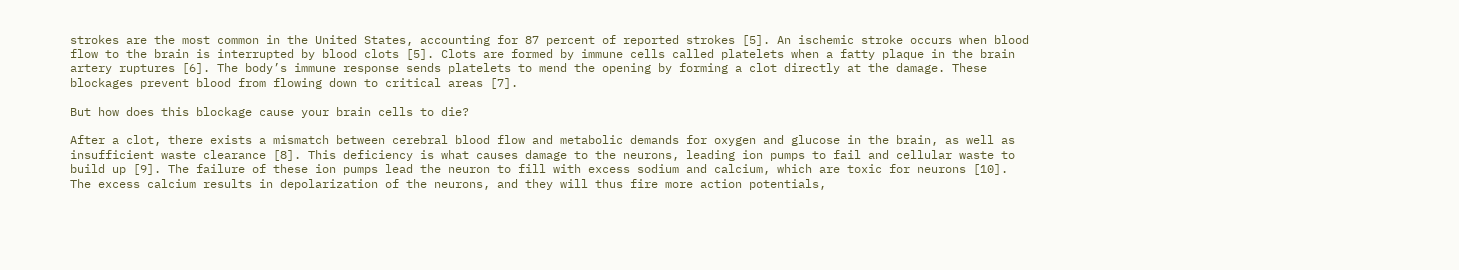strokes are the most common in the United States, accounting for 87 percent of reported strokes [5]. An ischemic stroke occurs when blood flow to the brain is interrupted by blood clots [5]. Clots are formed by immune cells called platelets when a fatty plaque in the brain artery ruptures [6]. The body’s immune response sends platelets to mend the opening by forming a clot directly at the damage. These blockages prevent blood from flowing down to critical areas [7].

But how does this blockage cause your brain cells to die?

After a clot, there exists a mismatch between cerebral blood flow and metabolic demands for oxygen and glucose in the brain, as well as insufficient waste clearance [8]. This deficiency is what causes damage to the neurons, leading ion pumps to fail and cellular waste to build up [9]. The failure of these ion pumps lead the neuron to fill with excess sodium and calcium, which are toxic for neurons [10]. The excess calcium results in depolarization of the neurons, and they will thus fire more action potentials,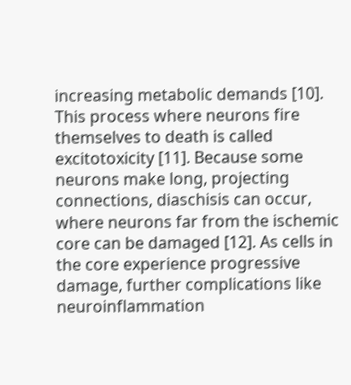increasing metabolic demands [10]. This process where neurons fire themselves to death is called excitotoxicity [11]. Because some neurons make long, projecting connections, diaschisis can occur, where neurons far from the ischemic core can be damaged [12]. As cells in the core experience progressive damage, further complications like neuroinflammation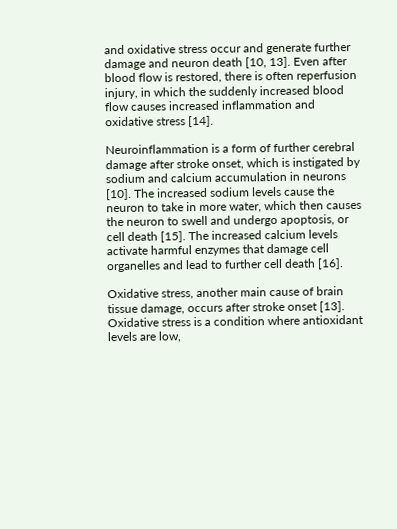and oxidative stress occur and generate further damage and neuron death [10, 13]. Even after blood flow is restored, there is often reperfusion injury, in which the suddenly increased blood flow causes increased inflammation and oxidative stress [14].

Neuroinflammation is a form of further cerebral damage after stroke onset, which is instigated by sodium and calcium accumulation in neurons [10]. The increased sodium levels cause the neuron to take in more water, which then causes the neuron to swell and undergo apoptosis, or cell death [15]. The increased calcium levels activate harmful enzymes that damage cell organelles and lead to further cell death [16].

Oxidative stress, another main cause of brain tissue damage, occurs after stroke onset [13]. Oxidative stress is a condition where antioxidant levels are low,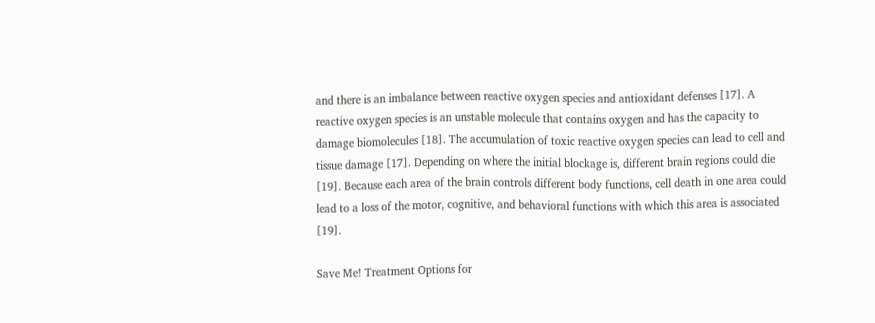and there is an imbalance between reactive oxygen species and antioxidant defenses [17]. A reactive oxygen species is an unstable molecule that contains oxygen and has the capacity to damage biomolecules [18]. The accumulation of toxic reactive oxygen species can lead to cell and tissue damage [17]. Depending on where the initial blockage is, different brain regions could die [19]. Because each area of the brain controls different body functions, cell death in one area could lead to a loss of the motor, cognitive, and behavioral functions with which this area is associated [19].

Save Me! Treatment Options for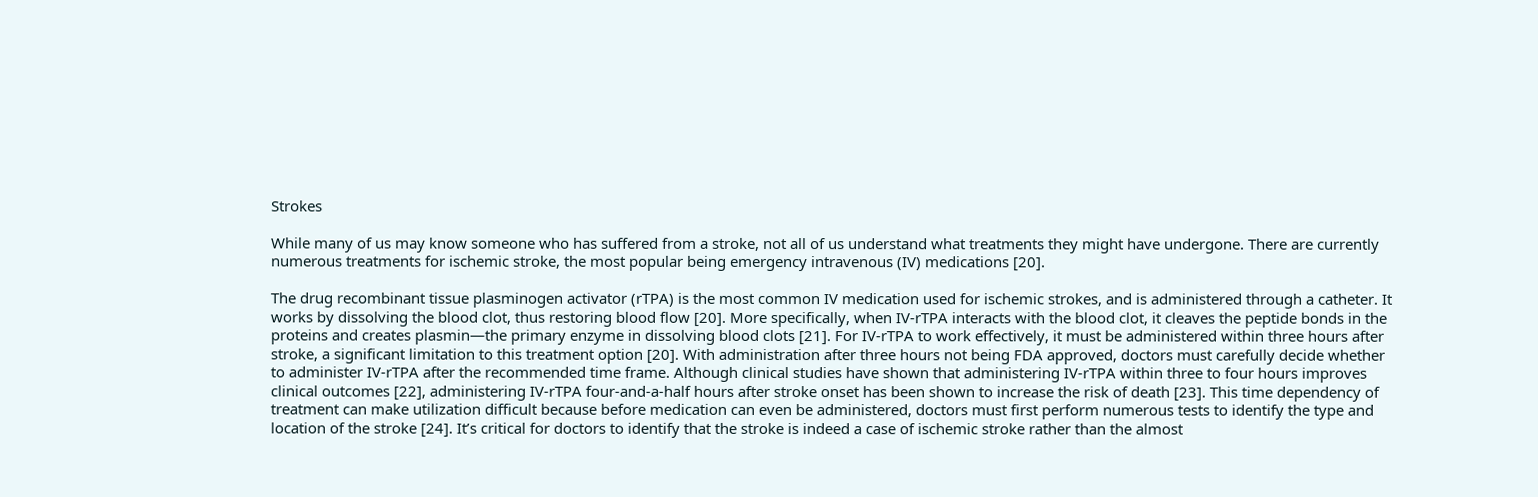Strokes

While many of us may know someone who has suffered from a stroke, not all of us understand what treatments they might have undergone. There are currently numerous treatments for ischemic stroke, the most popular being emergency intravenous (IV) medications [20].

The drug recombinant tissue plasminogen activator (rTPA) is the most common IV medication used for ischemic strokes, and is administered through a catheter. It works by dissolving the blood clot, thus restoring blood flow [20]. More specifically, when IV-rTPA interacts with the blood clot, it cleaves the peptide bonds in the proteins and creates plasmin—the primary enzyme in dissolving blood clots [21]. For IV-rTPA to work effectively, it must be administered within three hours after stroke, a significant limitation to this treatment option [20]. With administration after three hours not being FDA approved, doctors must carefully decide whether to administer IV-rTPA after the recommended time frame. Although clinical studies have shown that administering IV-rTPA within three to four hours improves clinical outcomes [22], administering IV-rTPA four-and-a-half hours after stroke onset has been shown to increase the risk of death [23]. This time dependency of treatment can make utilization difficult because before medication can even be administered, doctors must first perform numerous tests to identify the type and location of the stroke [24]. It’s critical for doctors to identify that the stroke is indeed a case of ischemic stroke rather than the almost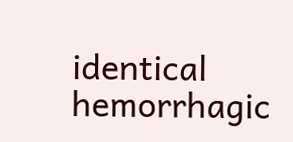identical hemorrhagic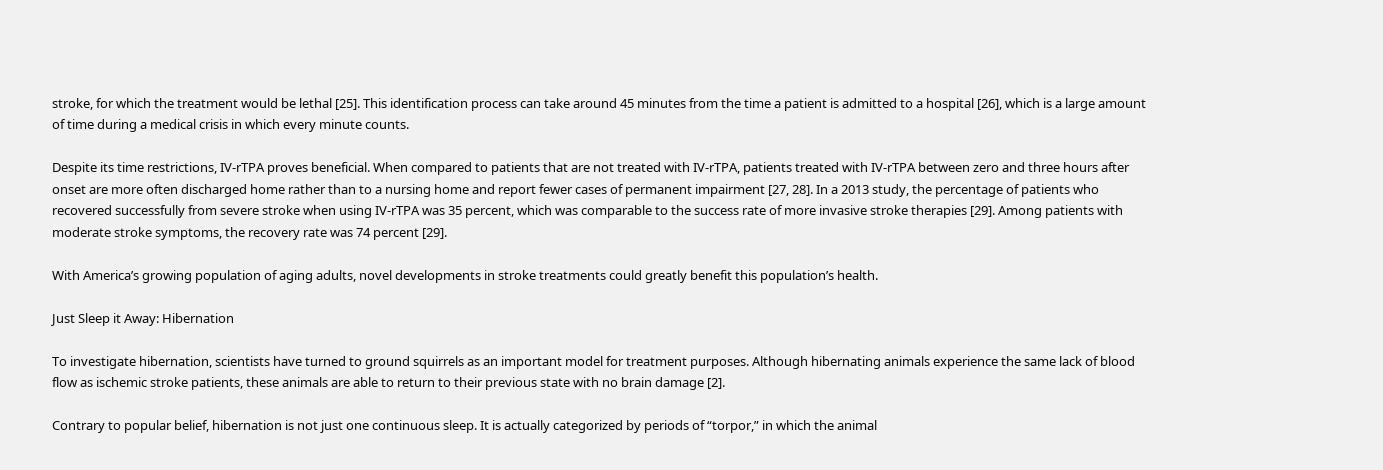stroke, for which the treatment would be lethal [25]. This identification process can take around 45 minutes from the time a patient is admitted to a hospital [26], which is a large amount of time during a medical crisis in which every minute counts.

Despite its time restrictions, IV-rTPA proves beneficial. When compared to patients that are not treated with IV-rTPA, patients treated with IV-rTPA between zero and three hours after onset are more often discharged home rather than to a nursing home and report fewer cases of permanent impairment [27, 28]. In a 2013 study, the percentage of patients who recovered successfully from severe stroke when using IV-rTPA was 35 percent, which was comparable to the success rate of more invasive stroke therapies [29]. Among patients with moderate stroke symptoms, the recovery rate was 74 percent [29].

With America’s growing population of aging adults, novel developments in stroke treatments could greatly benefit this population’s health.

Just Sleep it Away: Hibernation

To investigate hibernation, scientists have turned to ground squirrels as an important model for treatment purposes. Although hibernating animals experience the same lack of blood flow as ischemic stroke patients, these animals are able to return to their previous state with no brain damage [2].

Contrary to popular belief, hibernation is not just one continuous sleep. It is actually categorized by periods of “torpor,” in which the animal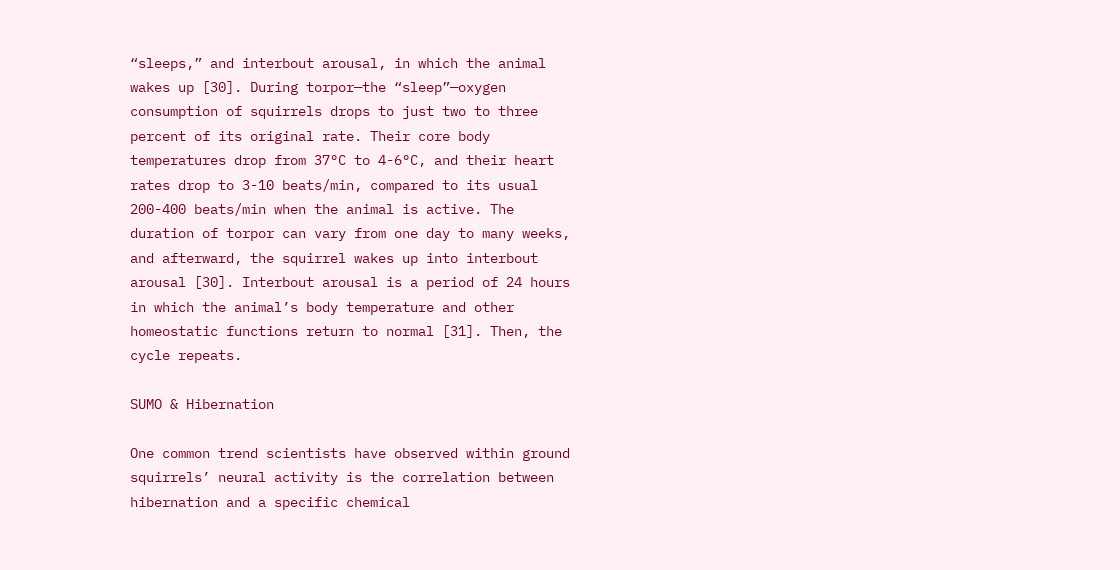“sleeps,” and interbout arousal, in which the animal wakes up [30]. During torpor—the “sleep”—oxygen consumption of squirrels drops to just two to three percent of its original rate. Their core body temperatures drop from 37°C to 4-6°C, and their heart rates drop to 3-10 beats/min, compared to its usual 200-400 beats/min when the animal is active. The duration of torpor can vary from one day to many weeks, and afterward, the squirrel wakes up into interbout arousal [30]. Interbout arousal is a period of 24 hours in which the animal’s body temperature and other homeostatic functions return to normal [31]. Then, the cycle repeats.

SUMO & Hibernation

One common trend scientists have observed within ground squirrels’ neural activity is the correlation between hibernation and a specific chemical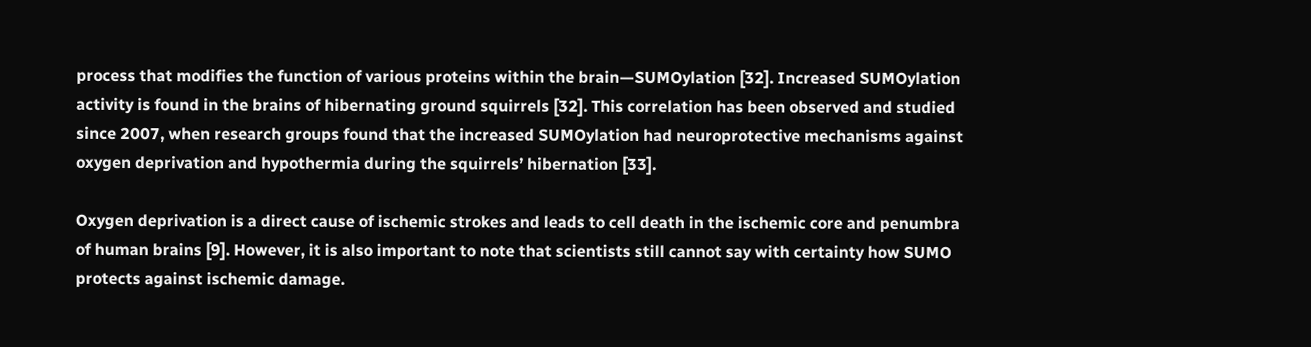process that modifies the function of various proteins within the brain—SUMOylation [32]. Increased SUMOylation activity is found in the brains of hibernating ground squirrels [32]. This correlation has been observed and studied since 2007, when research groups found that the increased SUMOylation had neuroprotective mechanisms against oxygen deprivation and hypothermia during the squirrels’ hibernation [33].

Oxygen deprivation is a direct cause of ischemic strokes and leads to cell death in the ischemic core and penumbra of human brains [9]. However, it is also important to note that scientists still cannot say with certainty how SUMO protects against ischemic damage.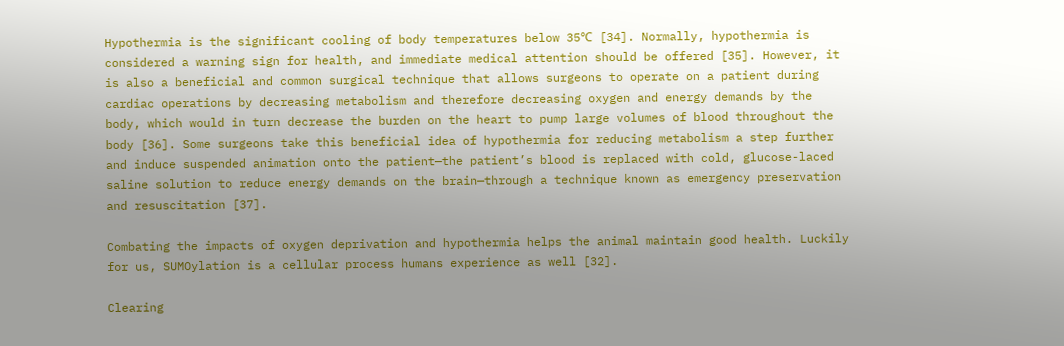Hypothermia is the significant cooling of body temperatures below 35℃ [34]. Normally, hypothermia is considered a warning sign for health, and immediate medical attention should be offered [35]. However, it is also a beneficial and common surgical technique that allows surgeons to operate on a patient during cardiac operations by decreasing metabolism and therefore decreasing oxygen and energy demands by the body, which would in turn decrease the burden on the heart to pump large volumes of blood throughout the body [36]. Some surgeons take this beneficial idea of hypothermia for reducing metabolism a step further and induce suspended animation onto the patient—the patient’s blood is replaced with cold, glucose-laced saline solution to reduce energy demands on the brain—through a technique known as emergency preservation and resuscitation [37].

Combating the impacts of oxygen deprivation and hypothermia helps the animal maintain good health. Luckily for us, SUMOylation is a cellular process humans experience as well [32].

Clearing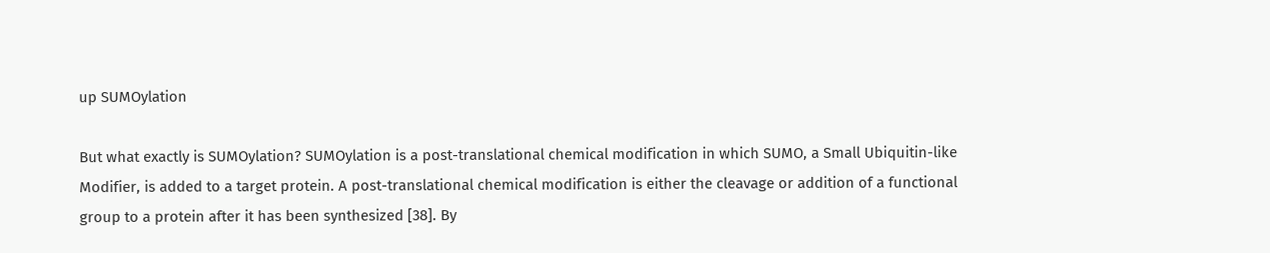up SUMOylation

But what exactly is SUMOylation? SUMOylation is a post-translational chemical modification in which SUMO, a Small Ubiquitin-like Modifier, is added to a target protein. A post-translational chemical modification is either the cleavage or addition of a functional group to a protein after it has been synthesized [38]. By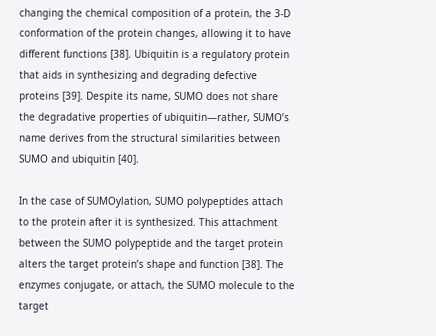changing the chemical composition of a protein, the 3-D conformation of the protein changes, allowing it to have different functions [38]. Ubiquitin is a regulatory protein that aids in synthesizing and degrading defective proteins [39]. Despite its name, SUMO does not share the degradative properties of ubiquitin—rather, SUMO’s name derives from the structural similarities between SUMO and ubiquitin [40].

In the case of SUMOylation, SUMO polypeptides attach to the protein after it is synthesized. This attachment between the SUMO polypeptide and the target protein alters the target protein’s shape and function [38]. The enzymes conjugate, or attach, the SUMO molecule to the target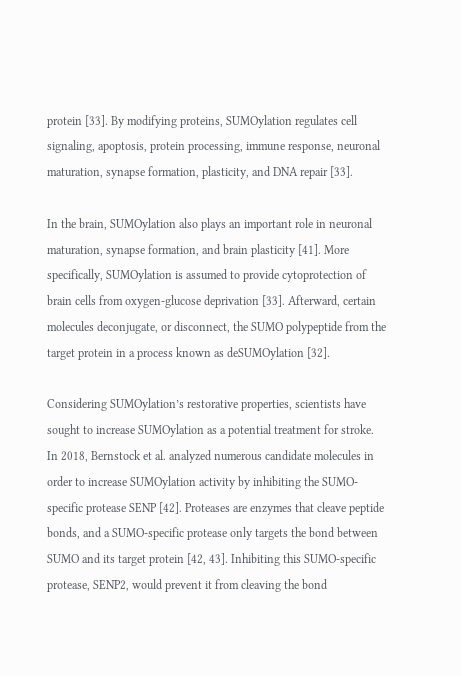protein [33]. By modifying proteins, SUMOylation regulates cell signaling, apoptosis, protein processing, immune response, neuronal maturation, synapse formation, plasticity, and DNA repair [33].

In the brain, SUMOylation also plays an important role in neuronal maturation, synapse formation, and brain plasticity [41]. More specifically, SUMOylation is assumed to provide cytoprotection of brain cells from oxygen-glucose deprivation [33]. Afterward, certain molecules deconjugate, or disconnect, the SUMO polypeptide from the target protein in a process known as deSUMOylation [32].

Considering SUMOylation’s restorative properties, scientists have sought to increase SUMOylation as a potential treatment for stroke. In 2018, Bernstock et al. analyzed numerous candidate molecules in order to increase SUMOylation activity by inhibiting the SUMO-specific protease SENP [42]. Proteases are enzymes that cleave peptide bonds, and a SUMO-specific protease only targets the bond between SUMO and its target protein [42, 43]. Inhibiting this SUMO-specific protease, SENP2, would prevent it from cleaving the bond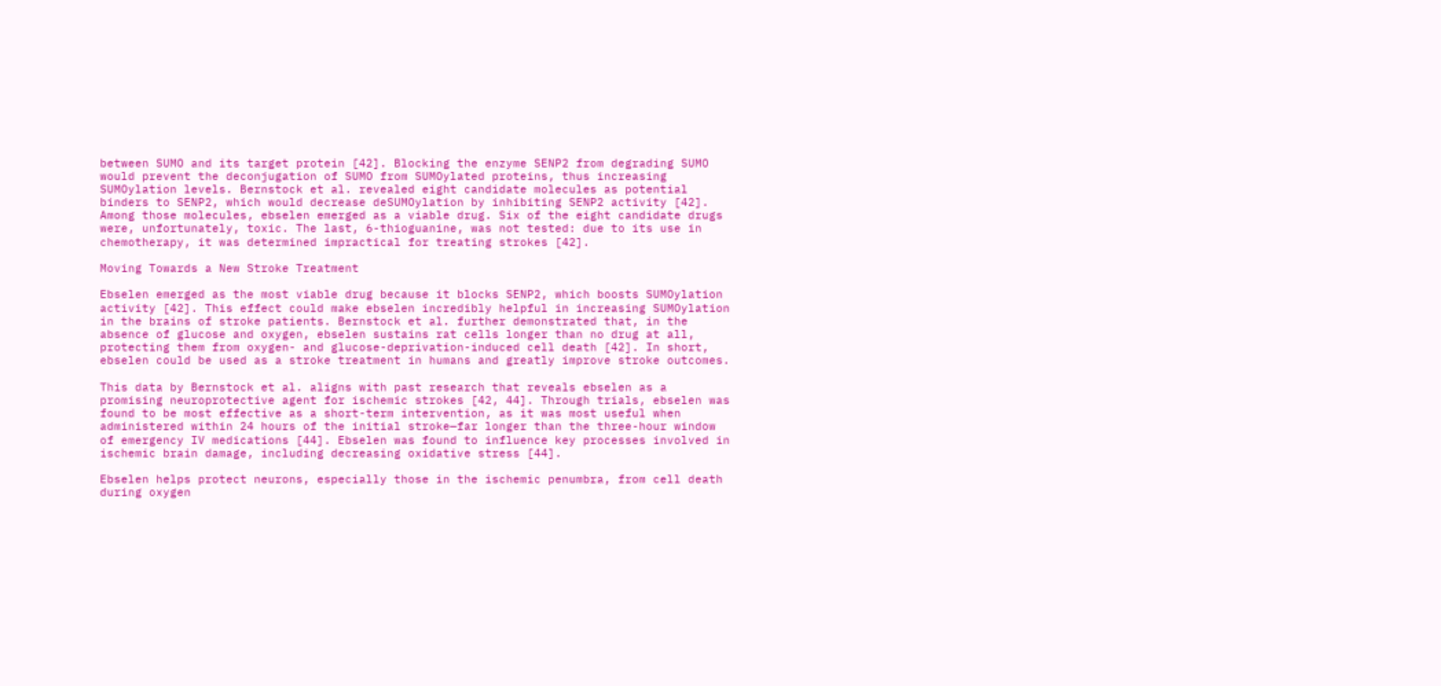between SUMO and its target protein [42]. Blocking the enzyme SENP2 from degrading SUMO would prevent the deconjugation of SUMO from SUMOylated proteins, thus increasing SUMOylation levels. Bernstock et al. revealed eight candidate molecules as potential binders to SENP2, which would decrease deSUMOylation by inhibiting SENP2 activity [42]. Among those molecules, ebselen emerged as a viable drug. Six of the eight candidate drugs were, unfortunately, toxic. The last, 6-thioguanine, was not tested: due to its use in chemotherapy, it was determined impractical for treating strokes [42].

Moving Towards a New Stroke Treatment

Ebselen emerged as the most viable drug because it blocks SENP2, which boosts SUMOylation activity [42]. This effect could make ebselen incredibly helpful in increasing SUMOylation in the brains of stroke patients. Bernstock et al. further demonstrated that, in the absence of glucose and oxygen, ebselen sustains rat cells longer than no drug at all, protecting them from oxygen- and glucose-deprivation-induced cell death [42]. In short, ebselen could be used as a stroke treatment in humans and greatly improve stroke outcomes.

This data by Bernstock et al. aligns with past research that reveals ebselen as a promising neuroprotective agent for ischemic strokes [42, 44]. Through trials, ebselen was found to be most effective as a short-term intervention, as it was most useful when administered within 24 hours of the initial stroke—far longer than the three-hour window of emergency IV medications [44]. Ebselen was found to influence key processes involved in ischemic brain damage, including decreasing oxidative stress [44].

Ebselen helps protect neurons, especially those in the ischemic penumbra, from cell death during oxygen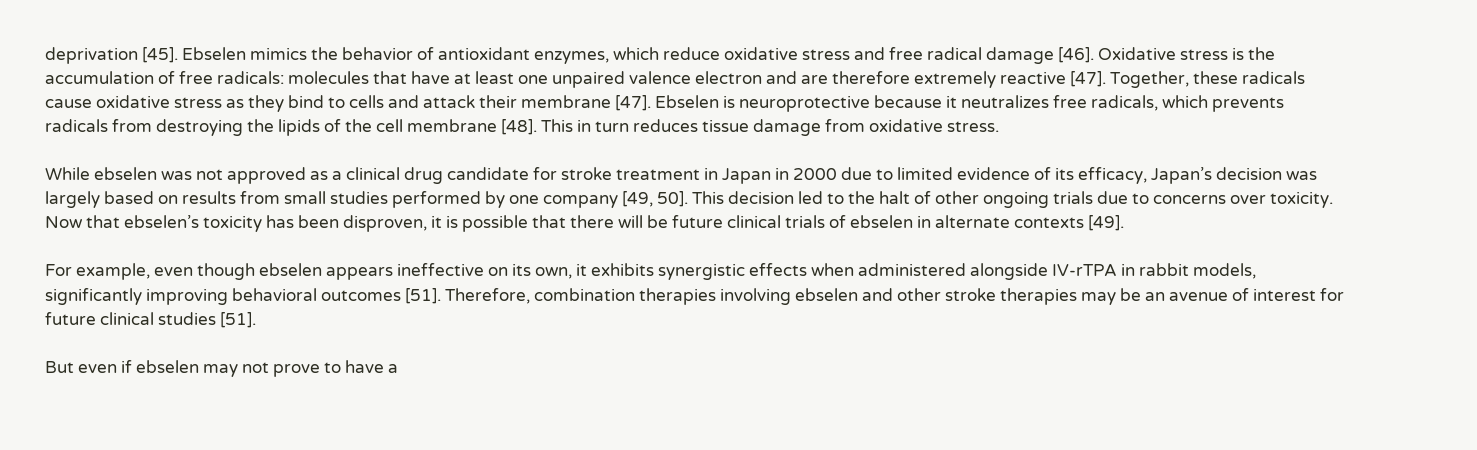deprivation [45]. Ebselen mimics the behavior of antioxidant enzymes, which reduce oxidative stress and free radical damage [46]. Oxidative stress is the accumulation of free radicals: molecules that have at least one unpaired valence electron and are therefore extremely reactive [47]. Together, these radicals cause oxidative stress as they bind to cells and attack their membrane [47]. Ebselen is neuroprotective because it neutralizes free radicals, which prevents radicals from destroying the lipids of the cell membrane [48]. This in turn reduces tissue damage from oxidative stress.

While ebselen was not approved as a clinical drug candidate for stroke treatment in Japan in 2000 due to limited evidence of its efficacy, Japan’s decision was largely based on results from small studies performed by one company [49, 50]. This decision led to the halt of other ongoing trials due to concerns over toxicity. Now that ebselen’s toxicity has been disproven, it is possible that there will be future clinical trials of ebselen in alternate contexts [49].

For example, even though ebselen appears ineffective on its own, it exhibits synergistic effects when administered alongside IV-rTPA in rabbit models, significantly improving behavioral outcomes [51]. Therefore, combination therapies involving ebselen and other stroke therapies may be an avenue of interest for future clinical studies [51].

But even if ebselen may not prove to have a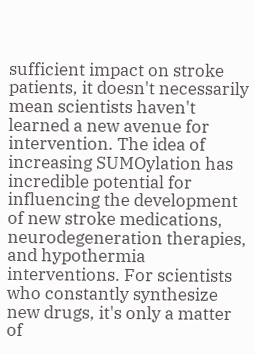sufficient impact on stroke patients, it doesn't necessarily mean scientists haven't learned a new avenue for intervention. The idea of increasing SUMOylation has incredible potential for influencing the development of new stroke medications, neurodegeneration therapies, and hypothermia interventions. For scientists who constantly synthesize new drugs, it's only a matter of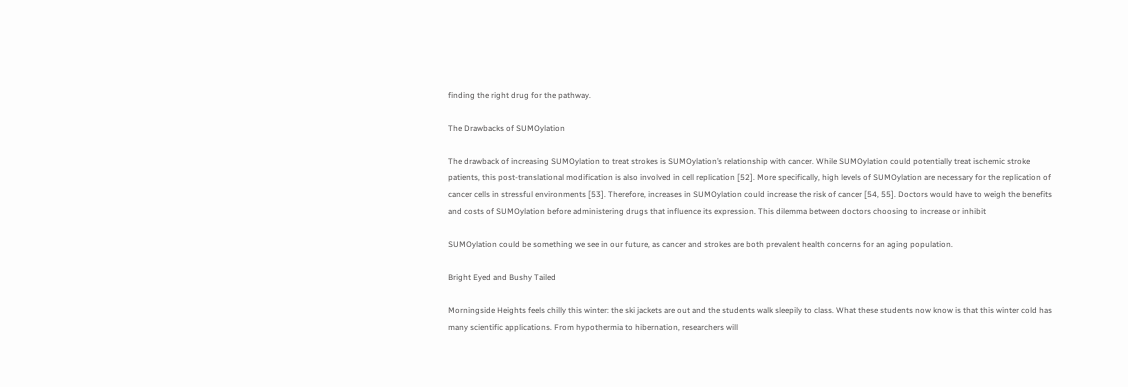finding the right drug for the pathway.

The Drawbacks of SUMOylation

The drawback of increasing SUMOylation to treat strokes is SUMOylation’s relationship with cancer. While SUMOylation could potentially treat ischemic stroke patients, this post-translational modification is also involved in cell replication [52]. More specifically, high levels of SUMOylation are necessary for the replication of cancer cells in stressful environments [53]. Therefore, increases in SUMOylation could increase the risk of cancer [54, 55]. Doctors would have to weigh the benefits and costs of SUMOylation before administering drugs that influence its expression. This dilemma between doctors choosing to increase or inhibit

SUMOylation could be something we see in our future, as cancer and strokes are both prevalent health concerns for an aging population.

Bright Eyed and Bushy Tailed

Morningside Heights feels chilly this winter: the ski jackets are out and the students walk sleepily to class. What these students now know is that this winter cold has many scientific applications. From hypothermia to hibernation, researchers will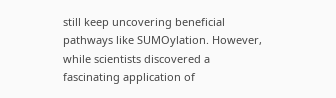still keep uncovering beneficial pathways like SUMOylation. However, while scientists discovered a fascinating application of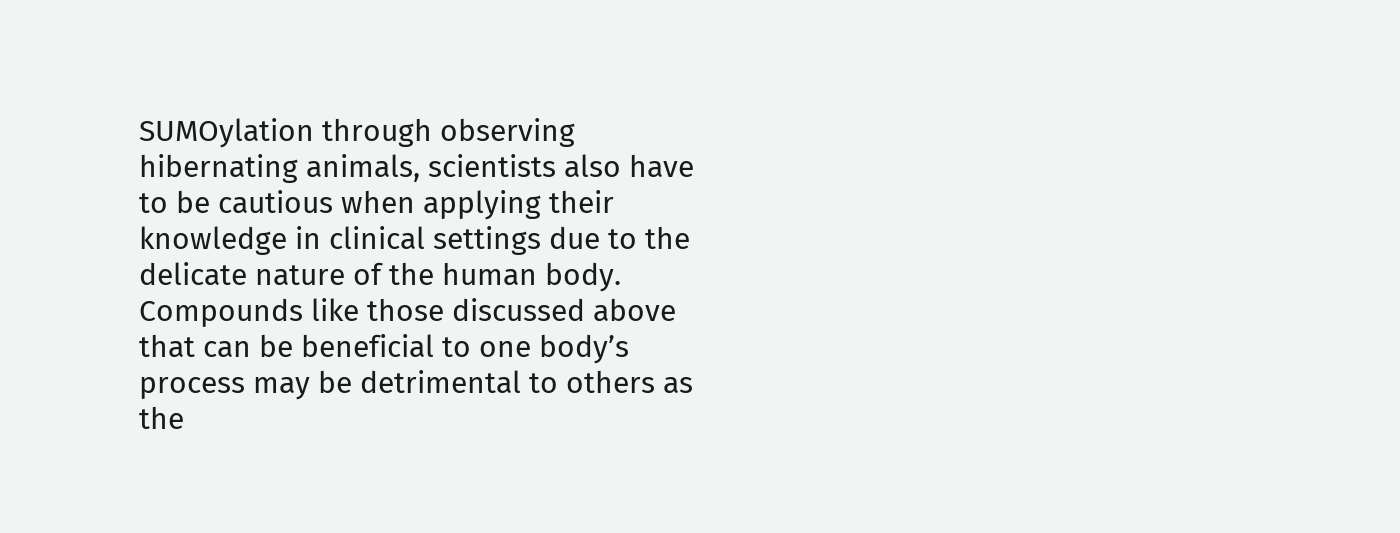SUMOylation through observing hibernating animals, scientists also have to be cautious when applying their knowledge in clinical settings due to the delicate nature of the human body. Compounds like those discussed above that can be beneficial to one body’s process may be detrimental to others as the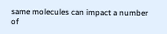same molecules can impact a number of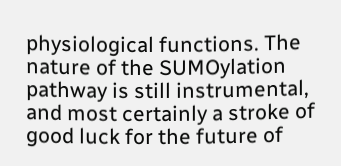physiological functions. The nature of the SUMOylation pathway is still instrumental, and most certainly a stroke of good luck for the future of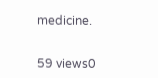medicine.


59 views0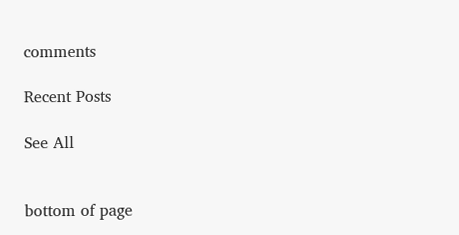comments

Recent Posts

See All


bottom of page